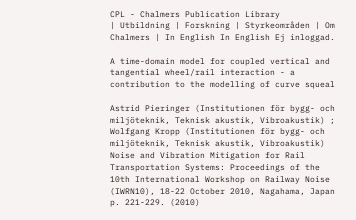CPL - Chalmers Publication Library
| Utbildning | Forskning | Styrkeområden | Om Chalmers | In English In English Ej inloggad.

A time-domain model for coupled vertical and tangential wheel/rail interaction - a contribution to the modelling of curve squeal

Astrid Pieringer (Institutionen för bygg- och miljöteknik, Teknisk akustik, Vibroakustik) ; Wolfgang Kropp (Institutionen för bygg- och miljöteknik, Teknisk akustik, Vibroakustik)
Noise and Vibration Mitigation for Rail Transportation Systems: Proceedings of the 10th International Workshop on Railway Noise (IWRN10), 18-22 October 2010, Nagahama, Japan p. 221-229. (2010)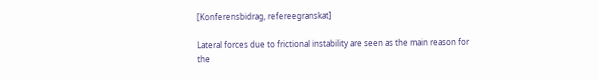[Konferensbidrag, refereegranskat]

Lateral forces due to frictional instability are seen as the main reason for the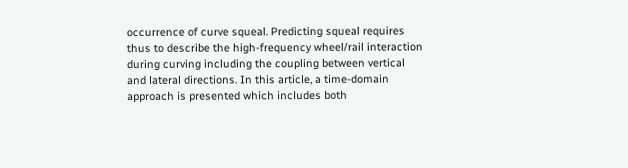occurrence of curve squeal. Predicting squeal requires thus to describe the high-frequency wheel/rail interaction during curving including the coupling between vertical and lateral directions. In this article, a time-domain approach is presented which includes both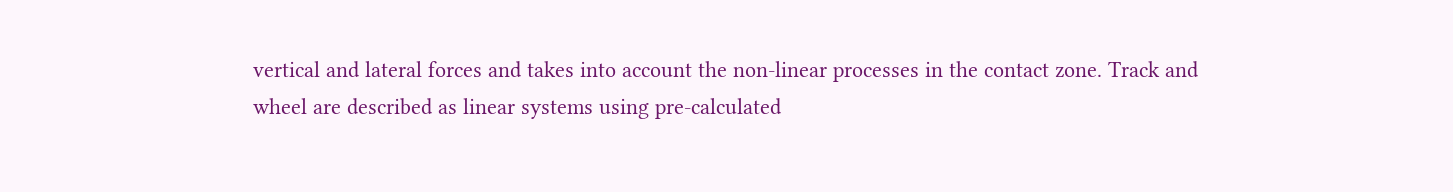vertical and lateral forces and takes into account the non-linear processes in the contact zone. Track and wheel are described as linear systems using pre-calculated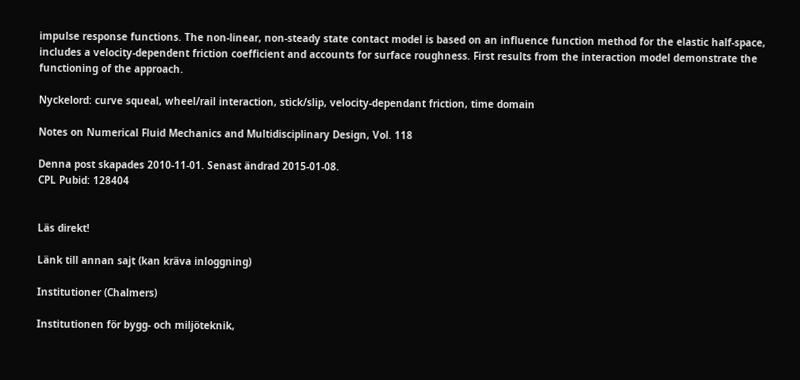impulse response functions. The non-linear, non-steady state contact model is based on an influence function method for the elastic half-space, includes a velocity-dependent friction coefficient and accounts for surface roughness. First results from the interaction model demonstrate the functioning of the approach.

Nyckelord: curve squeal, wheel/rail interaction, stick/slip, velocity-dependant friction, time domain

Notes on Numerical Fluid Mechanics and Multidisciplinary Design, Vol. 118

Denna post skapades 2010-11-01. Senast ändrad 2015-01-08.
CPL Pubid: 128404


Läs direkt!

Länk till annan sajt (kan kräva inloggning)

Institutioner (Chalmers)

Institutionen för bygg- och miljöteknik,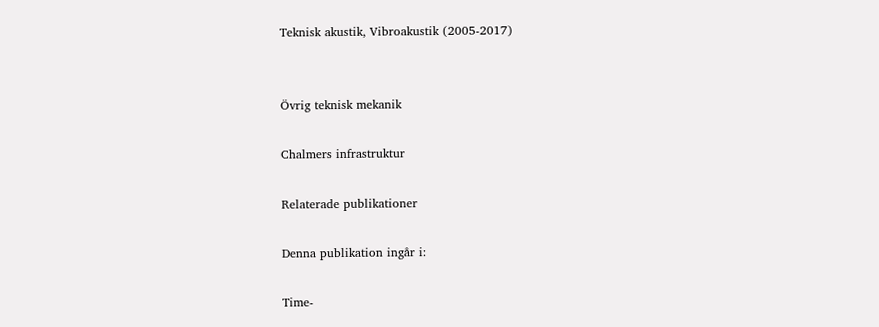Teknisk akustik, Vibroakustik (2005-2017)


Övrig teknisk mekanik

Chalmers infrastruktur

Relaterade publikationer

Denna publikation ingår i:

Time-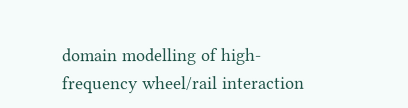domain modelling of high-frequency wheel/rail interaction